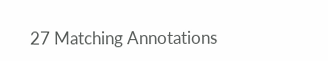27 Matching Annotations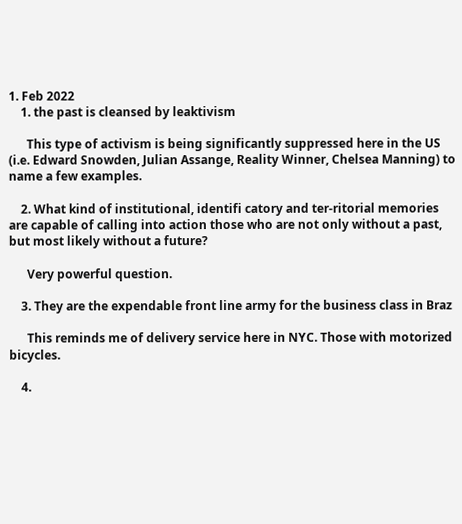1. Feb 2022
    1. the past is cleansed by leaktivism

      This type of activism is being significantly suppressed here in the US (i.e. Edward Snowden, Julian Assange, Reality Winner, Chelsea Manning) to name a few examples.

    2. What kind of institutional, identifi catory and ter-ritorial memories are capable of calling into action those who are not only without a past, but most likely without a future?

      Very powerful question.

    3. They are the expendable front line army for the business class in Braz

      This reminds me of delivery service here in NYC. Those with motorized bicycles.

    4.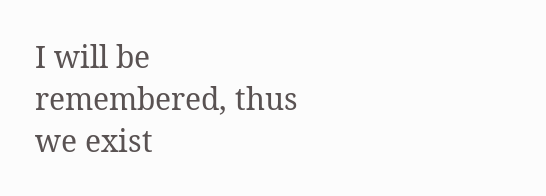I will be remembered, thus we exist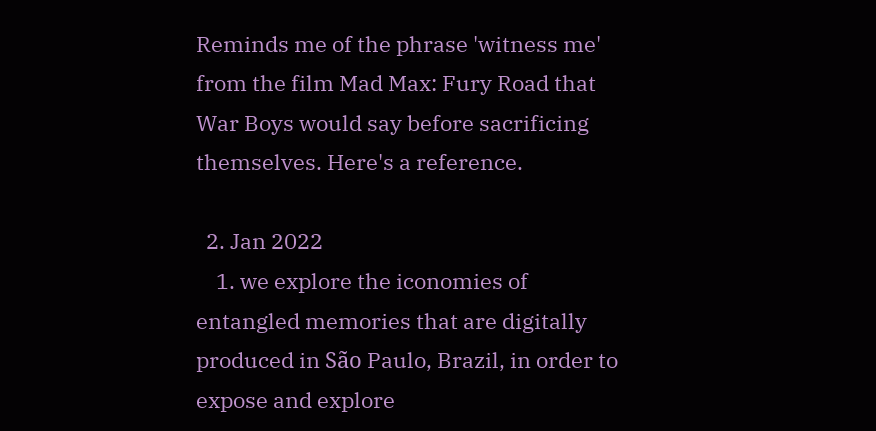Reminds me of the phrase 'witness me' from the film Mad Max: Fury Road that War Boys would say before sacrificing themselves. Here's a reference.

  2. Jan 2022
    1. we explore the iconomies of entangled memories that are digitally produced in São Paulo, Brazil, in order to expose and explore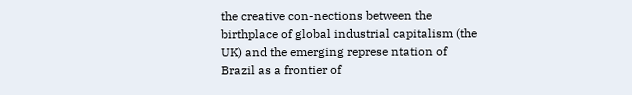the creative con-nections between the birthplace of global industrial capitalism (the UK) and the emerging represe ntation of Brazil as a frontier of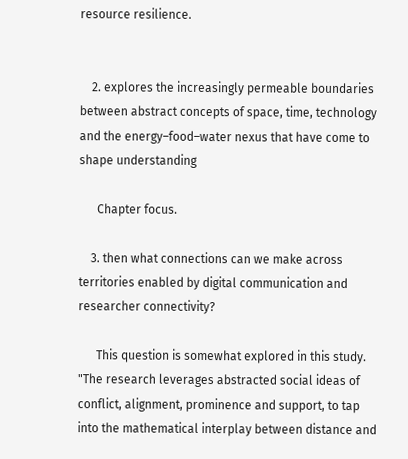resource resilience.


    2. explores the increasingly permeable boundaries between abstract concepts of space, time, technology and the energy–food–water nexus that have come to shape understanding

      Chapter focus.

    3. then what connections can we make across territories enabled by digital communication and researcher connectivity?

      This question is somewhat explored in this study. "The research leverages abstracted social ideas of conflict, alignment, prominence and support, to tap into the mathematical interplay between distance and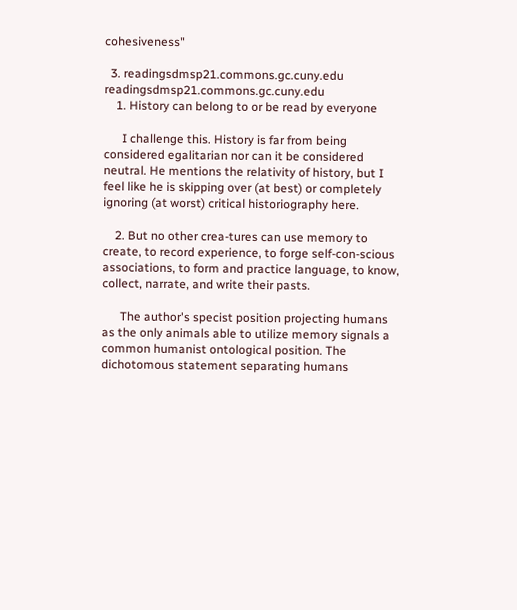cohesiveness"

  3. readingsdmsp21.commons.gc.cuny.edu readingsdmsp21.commons.gc.cuny.edu
    1. History can belong to or be read by everyone

      I challenge this. History is far from being considered egalitarian nor can it be considered neutral. He mentions the relativity of history, but I feel like he is skipping over (at best) or completely ignoring (at worst) critical historiography here.

    2. But no other crea-tures can use memory to create, to record experience, to forge self-con-scious associations, to form and practice language, to know, collect, narrate, and write their pasts.

      The author's specist position projecting humans as the only animals able to utilize memory signals a common humanist ontological position. The dichotomous statement separating humans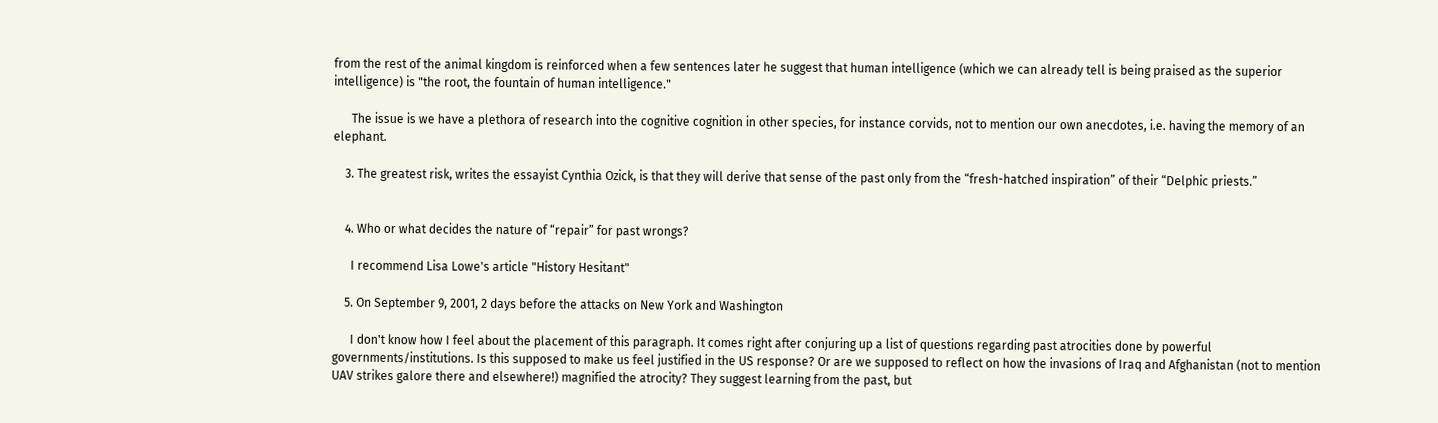from the rest of the animal kingdom is reinforced when a few sentences later he suggest that human intelligence (which we can already tell is being praised as the superior intelligence) is "the root, the fountain of human intelligence."

      The issue is we have a plethora of research into the cognitive cognition in other species, for instance corvids, not to mention our own anecdotes, i.e. having the memory of an elephant.

    3. The greatest risk, writes the essayist Cynthia Ozick, is that they will derive that sense of the past only from the “fresh-hatched inspiration” of their “Delphic priests.”


    4. Who or what decides the nature of “repair” for past wrongs?

      I recommend Lisa Lowe's article "History Hesitant"

    5. On September 9, 2001, 2 days before the attacks on New York and Washington

      I don't know how I feel about the placement of this paragraph. It comes right after conjuring up a list of questions regarding past atrocities done by powerful governments/institutions. Is this supposed to make us feel justified in the US response? Or are we supposed to reflect on how the invasions of Iraq and Afghanistan (not to mention UAV strikes galore there and elsewhere!) magnified the atrocity? They suggest learning from the past, but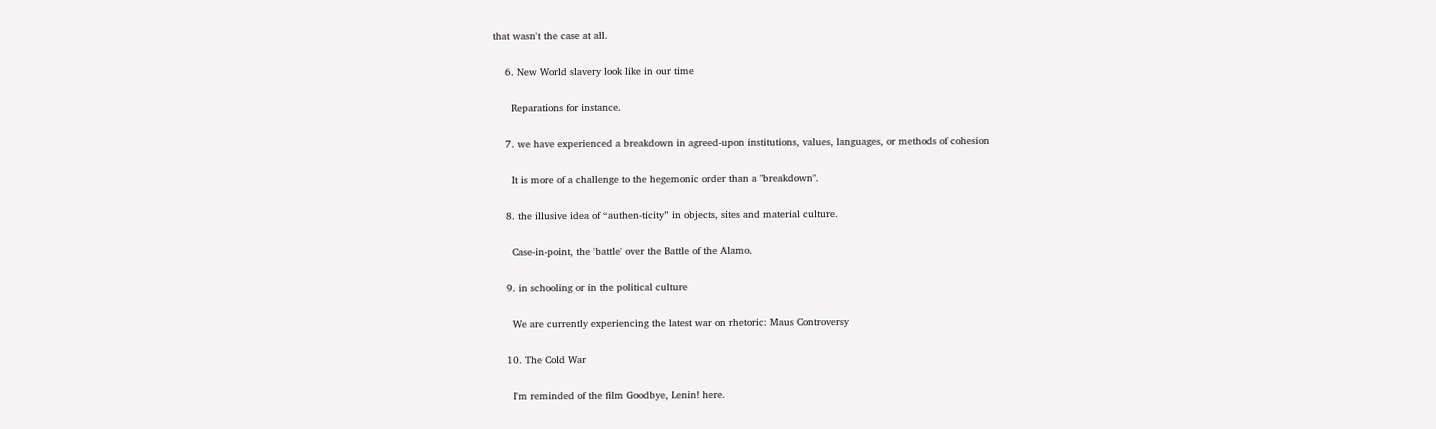that wasn't the case at all.

    6. New World slavery look like in our time

      Reparations for instance.

    7. we have experienced a breakdown in agreed-upon institutions, values, languages, or methods of cohesion

      It is more of a challenge to the hegemonic order than a "breakdown".

    8. the illusive idea of “authen-ticity” in objects, sites and material culture.

      Case-in-point, the 'battle' over the Battle of the Alamo.

    9. in schooling or in the political culture

      We are currently experiencing the latest war on rhetoric: Maus Controversy

    10. The Cold War

      I'm reminded of the film Goodbye, Lenin! here.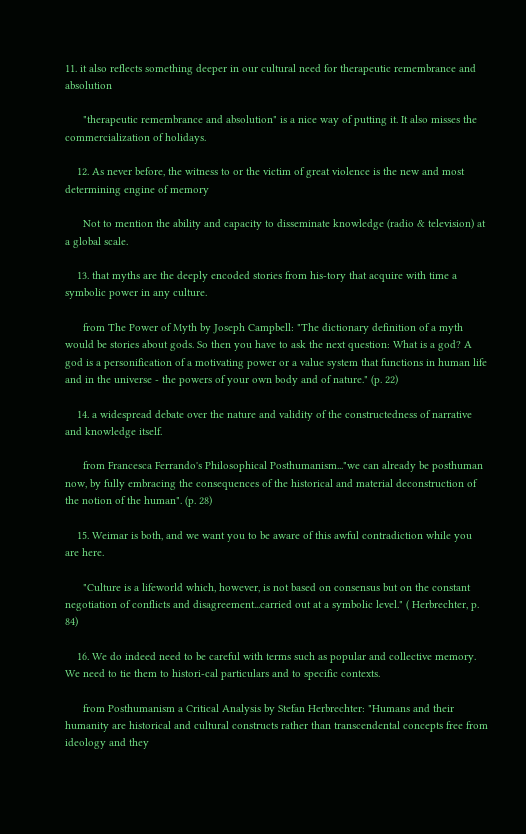11. it also reflects something deeper in our cultural need for therapeutic remembrance and absolution

      "therapeutic remembrance and absolution" is a nice way of putting it. It also misses the commercialization of holidays.

    12. As never before, the witness to or the victim of great violence is the new and most determining engine of memory

      Not to mention the ability and capacity to disseminate knowledge (radio & television) at a global scale.

    13. that myths are the deeply encoded stories from his-tory that acquire with time a symbolic power in any culture.

      from The Power of Myth by Joseph Campbell: "The dictionary definition of a myth would be stories about gods. So then you have to ask the next question: What is a god? A god is a personification of a motivating power or a value system that functions in human life and in the universe - the powers of your own body and of nature." (p. 22)

    14. a widespread debate over the nature and validity of the constructedness of narrative and knowledge itself.

      from Francesca Ferrando's Philosophical Posthumanism..."we can already be posthuman now, by fully embracing the consequences of the historical and material deconstruction of the notion of the human". (p. 28)

    15. Weimar is both, and we want you to be aware of this awful contradiction while you are here.

      "Culture is a lifeworld which, however, is not based on consensus but on the constant negotiation of conflicts and disagreement...carried out at a symbolic level." ( Herbrechter, p. 84)

    16. We do indeed need to be careful with terms such as popular and collective memory. We need to tie them to histori-cal particulars and to specific contexts.

      from Posthumanism a Critical Analysis by Stefan Herbrechter: "Humans and their humanity are historical and cultural constructs rather than transcendental concepts free from ideology and they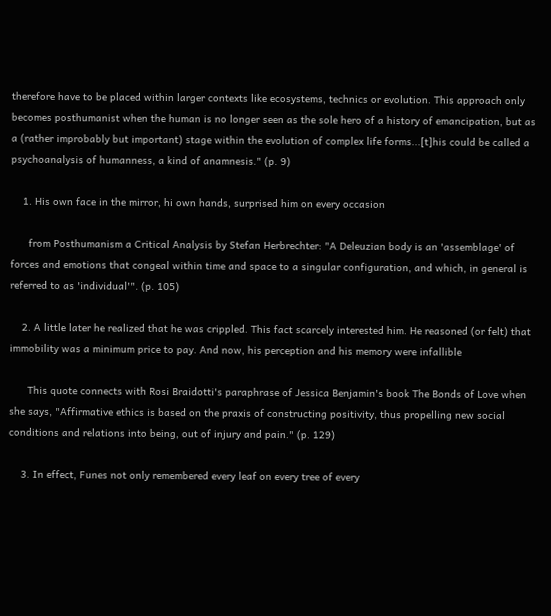therefore have to be placed within larger contexts like ecosystems, technics or evolution. This approach only becomes posthumanist when the human is no longer seen as the sole hero of a history of emancipation, but as a (rather improbably but important) stage within the evolution of complex life forms...[t]his could be called a psychoanalysis of humanness, a kind of anamnesis." (p. 9)

    1. His own face in the mirror, hi own hands, surprised him on every occasion

      from Posthumanism a Critical Analysis by Stefan Herbrechter: "A Deleuzian body is an 'assemblage' of forces and emotions that congeal within time and space to a singular configuration, and which, in general is referred to as 'individual'". (p. 105)

    2. A little later he realized that he was crippled. This fact scarcely interested him. He reasoned (or felt) that immobility was a minimum price to pay. And now, his perception and his memory were infallible

      This quote connects with Rosi Braidotti's paraphrase of Jessica Benjamin's book The Bonds of Love when she says, "Affirmative ethics is based on the praxis of constructing positivity, thus propelling new social conditions and relations into being, out of injury and pain." (p. 129)

    3. In effect, Funes not only remembered every leaf on every tree of every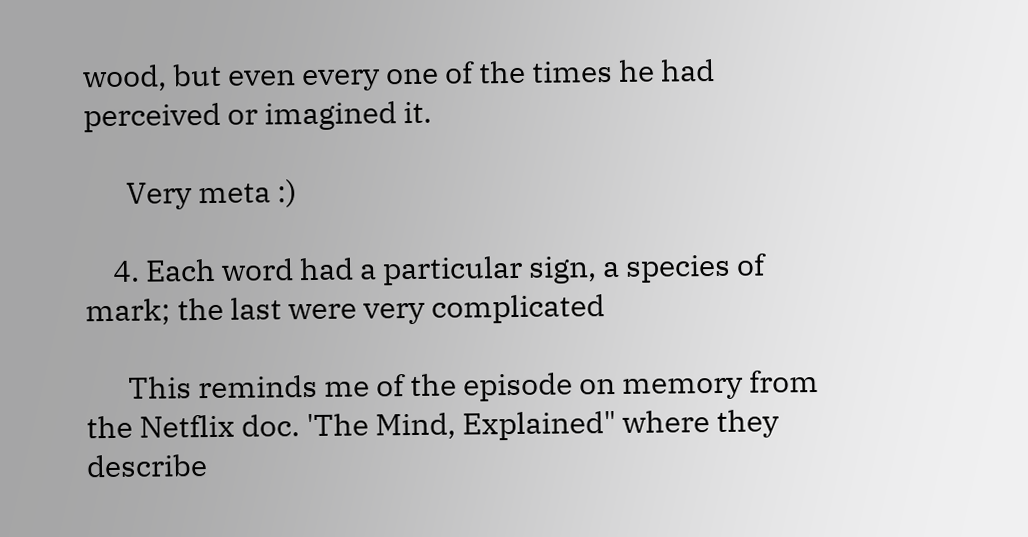wood, but even every one of the times he had perceived or imagined it.

      Very meta :)

    4. Each word had a particular sign, a species of mark; the last were very complicated

      This reminds me of the episode on memory from the Netflix doc. 'The Mind, Explained" where they describe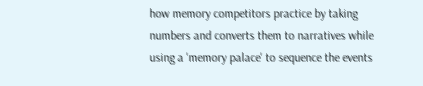how memory competitors practice by taking numbers and converts them to narratives while using a 'memory palace' to sequence the events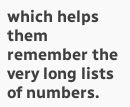which helps them remember the very long lists of numbers.